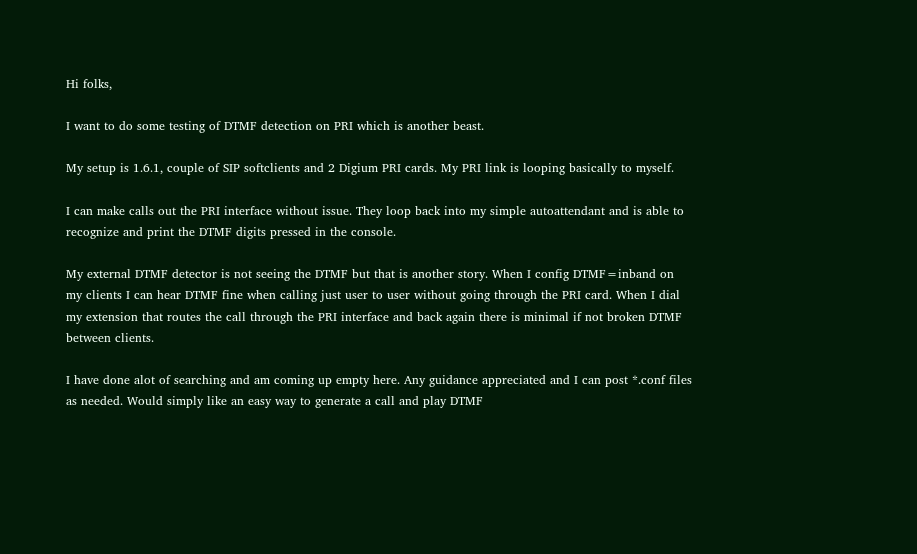Hi folks,

I want to do some testing of DTMF detection on PRI which is another beast.

My setup is 1.6.1, couple of SIP softclients and 2 Digium PRI cards. My PRI link is looping basically to myself.

I can make calls out the PRI interface without issue. They loop back into my simple autoattendant and is able to recognize and print the DTMF digits pressed in the console.

My external DTMF detector is not seeing the DTMF but that is another story. When I config DTMF=inband on my clients I can hear DTMF fine when calling just user to user without going through the PRI card. When I dial my extension that routes the call through the PRI interface and back again there is minimal if not broken DTMF between clients.

I have done alot of searching and am coming up empty here. Any guidance appreciated and I can post *.conf files as needed. Would simply like an easy way to generate a call and play DTMF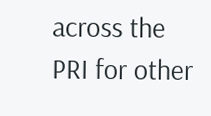across the PRI for other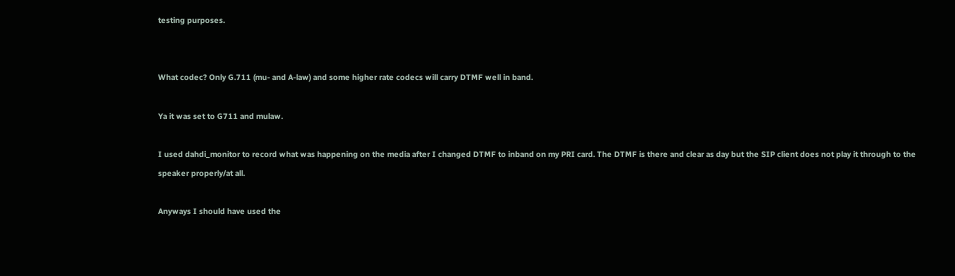testing purposes.


What codec? Only G.711 (mu- and A-law) and some higher rate codecs will carry DTMF well in band.

Ya it was set to G711 and mulaw.

I used dahdi_monitor to record what was happening on the media after I changed DTMF to inband on my PRI card. The DTMF is there and clear as day but the SIP client does not play it through to the speaker properly/at all.

Anyways I should have used the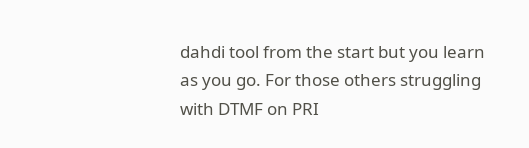dahdi tool from the start but you learn as you go. For those others struggling with DTMF on PRI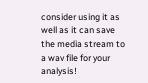consider using it as well as it can save the media stream to a wav file for your analysis!